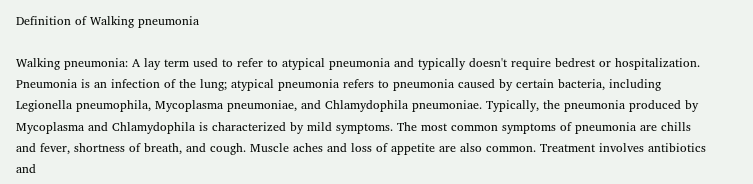Definition of Walking pneumonia

Walking pneumonia: A lay term used to refer to atypical pneumonia and typically doesn't require bedrest or hospitalization. Pneumonia is an infection of the lung; atypical pneumonia refers to pneumonia caused by certain bacteria, including Legionella pneumophila, Mycoplasma pneumoniae, and Chlamydophila pneumoniae. Typically, the pneumonia produced by Mycoplasma and Chlamydophila is characterized by mild symptoms. The most common symptoms of pneumonia are chills and fever, shortness of breath, and cough. Muscle aches and loss of appetite are also common. Treatment involves antibiotics and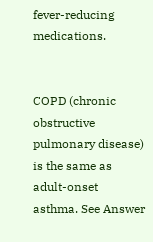fever-reducing medications.


COPD (chronic obstructive pulmonary disease) is the same as adult-onset asthma. See Answer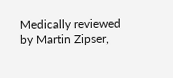Medically reviewed by Martin Zipser,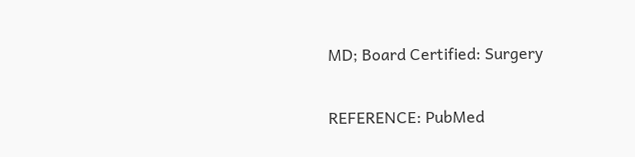MD; Board Certified: Surgery

REFERENCE: PubMed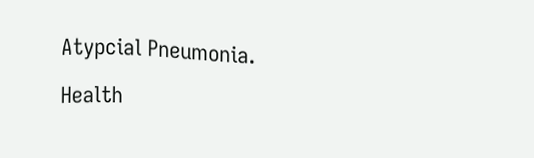Atypcial Pneumonia.

Health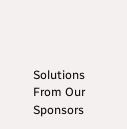Solutions From Our Sponsors